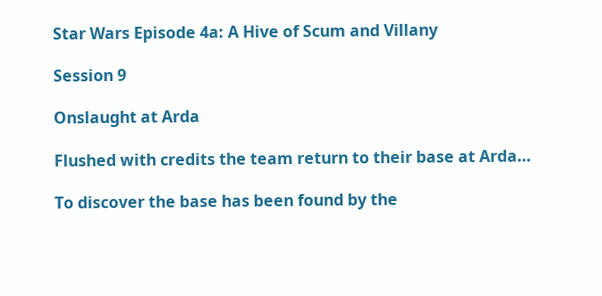Star Wars Episode 4a: A Hive of Scum and Villany

Session 9

Onslaught at Arda

Flushed with credits the team return to their base at Arda…

To discover the base has been found by the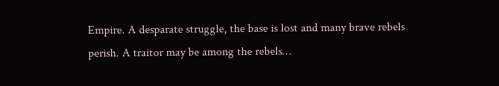Empire. A desparate struggle, the base is lost and many brave rebels perish. A traitor may be among the rebels…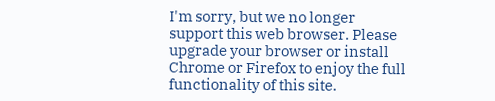I'm sorry, but we no longer support this web browser. Please upgrade your browser or install Chrome or Firefox to enjoy the full functionality of this site.